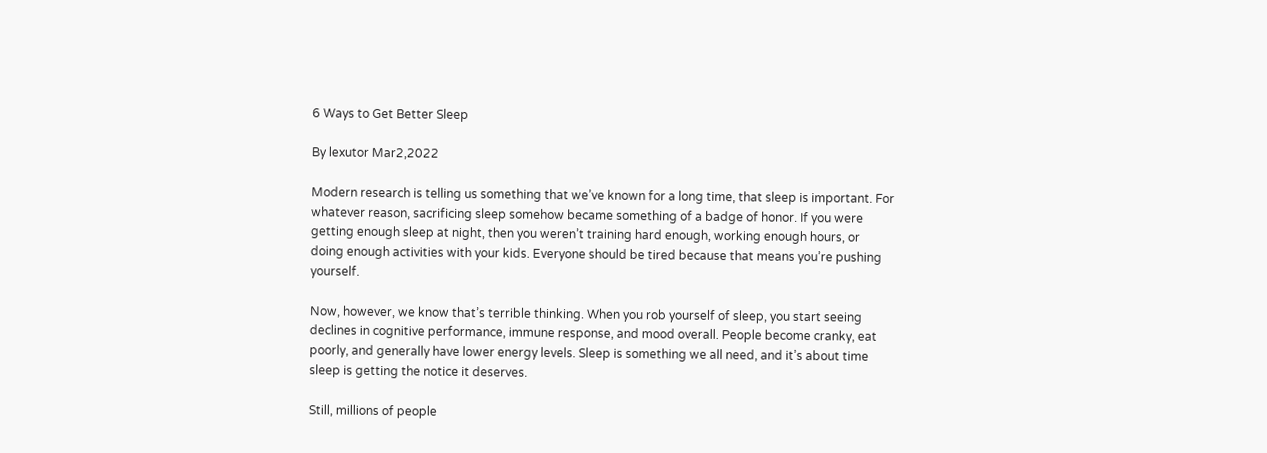6 Ways to Get Better Sleep

By lexutor Mar2,2022

Modern research is telling us something that we’ve known for a long time, that sleep is important. For whatever reason, sacrificing sleep somehow became something of a badge of honor. If you were getting enough sleep at night, then you weren’t training hard enough, working enough hours, or doing enough activities with your kids. Everyone should be tired because that means you’re pushing yourself.

Now, however, we know that’s terrible thinking. When you rob yourself of sleep, you start seeing declines in cognitive performance, immune response, and mood overall. People become cranky, eat poorly, and generally have lower energy levels. Sleep is something we all need, and it’s about time sleep is getting the notice it deserves.

Still, millions of people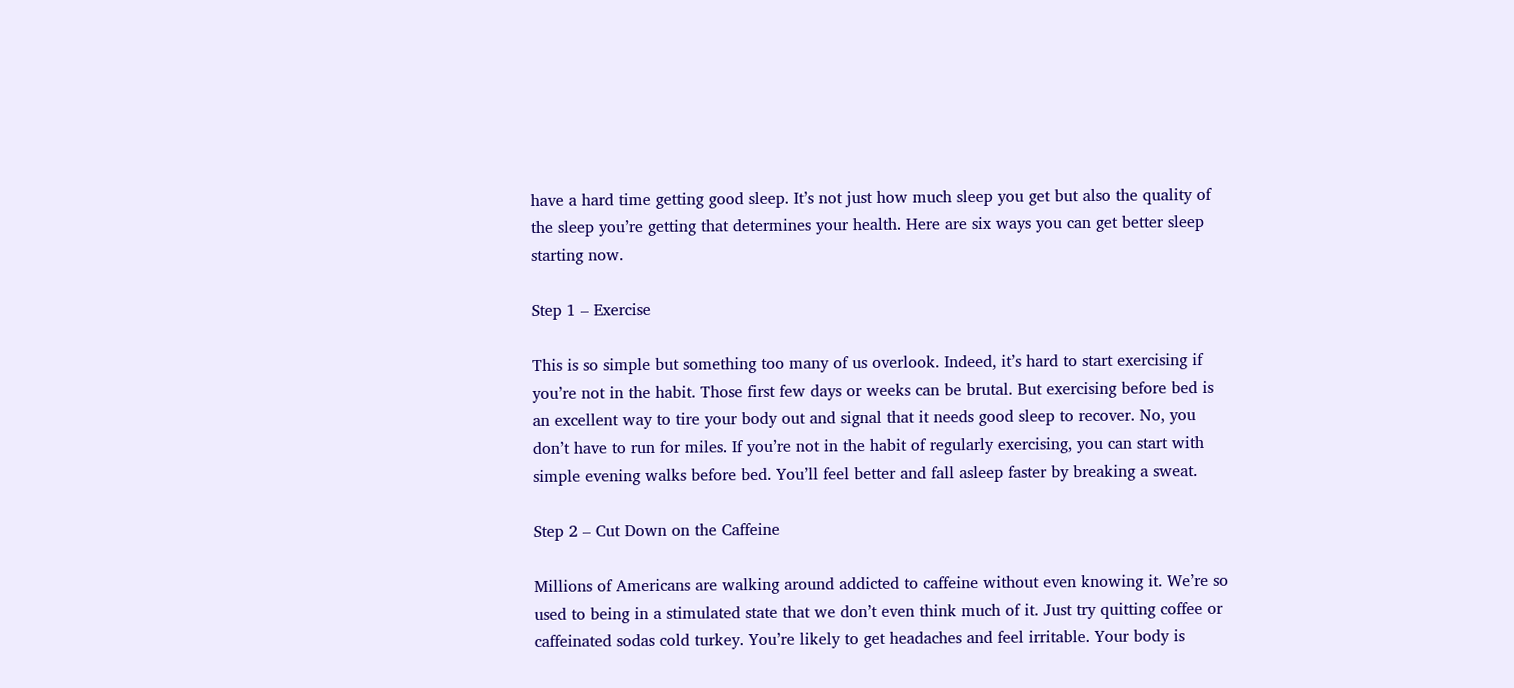have a hard time getting good sleep. It’s not just how much sleep you get but also the quality of the sleep you’re getting that determines your health. Here are six ways you can get better sleep starting now.

Step 1 – Exercise

This is so simple but something too many of us overlook. Indeed, it’s hard to start exercising if you’re not in the habit. Those first few days or weeks can be brutal. But exercising before bed is an excellent way to tire your body out and signal that it needs good sleep to recover. No, you don’t have to run for miles. If you’re not in the habit of regularly exercising, you can start with simple evening walks before bed. You’ll feel better and fall asleep faster by breaking a sweat.

Step 2 – Cut Down on the Caffeine

Millions of Americans are walking around addicted to caffeine without even knowing it. We’re so used to being in a stimulated state that we don’t even think much of it. Just try quitting coffee or caffeinated sodas cold turkey. You’re likely to get headaches and feel irritable. Your body is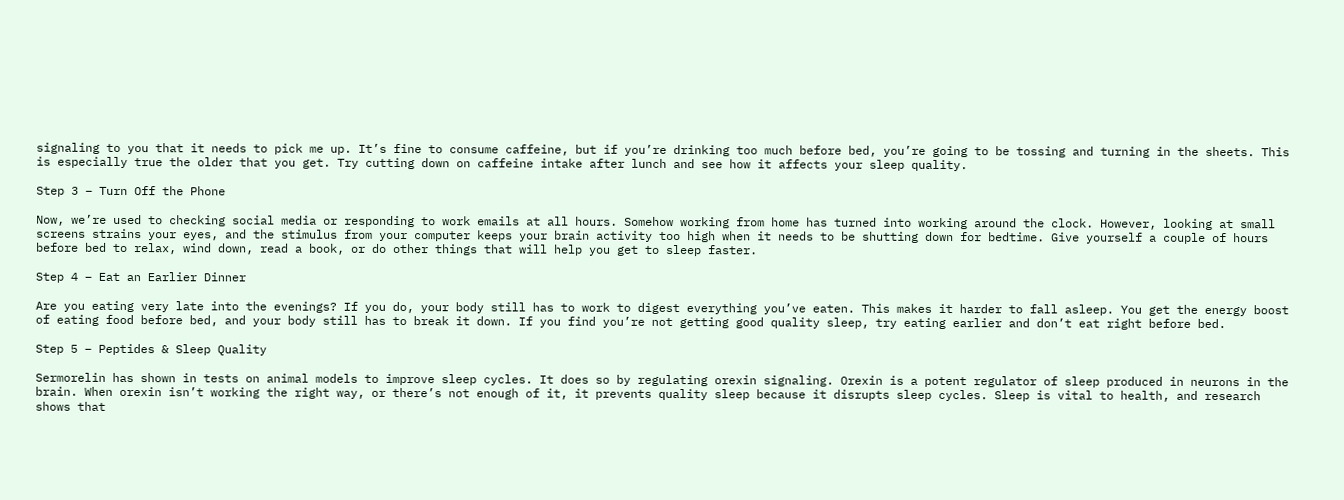signaling to you that it needs to pick me up. It’s fine to consume caffeine, but if you’re drinking too much before bed, you’re going to be tossing and turning in the sheets. This is especially true the older that you get. Try cutting down on caffeine intake after lunch and see how it affects your sleep quality.

Step 3 – Turn Off the Phone

Now, we’re used to checking social media or responding to work emails at all hours. Somehow working from home has turned into working around the clock. However, looking at small screens strains your eyes, and the stimulus from your computer keeps your brain activity too high when it needs to be shutting down for bedtime. Give yourself a couple of hours before bed to relax, wind down, read a book, or do other things that will help you get to sleep faster.

Step 4 – Eat an Earlier Dinner

Are you eating very late into the evenings? If you do, your body still has to work to digest everything you’ve eaten. This makes it harder to fall asleep. You get the energy boost of eating food before bed, and your body still has to break it down. If you find you’re not getting good quality sleep, try eating earlier and don’t eat right before bed.

Step 5 – Peptides & Sleep Quality

Sermorelin has shown in tests on animal models to improve sleep cycles. It does so by regulating orexin signaling. Orexin is a potent regulator of sleep produced in neurons in the brain. When orexin isn’t working the right way, or there’s not enough of it, it prevents quality sleep because it disrupts sleep cycles. Sleep is vital to health, and research shows that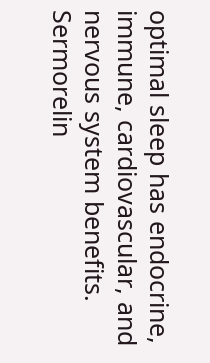optimal sleep has endocrine, immune, cardiovascular, and nervous system benefits. Sermorelin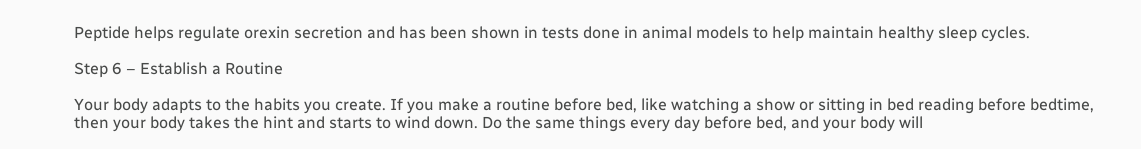Peptide helps regulate orexin secretion and has been shown in tests done in animal models to help maintain healthy sleep cycles.

Step 6 – Establish a Routine

Your body adapts to the habits you create. If you make a routine before bed, like watching a show or sitting in bed reading before bedtime, then your body takes the hint and starts to wind down. Do the same things every day before bed, and your body will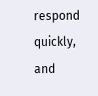respond quickly, and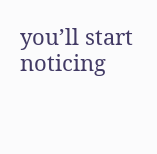you’ll start noticing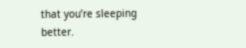that you’re sleeping better.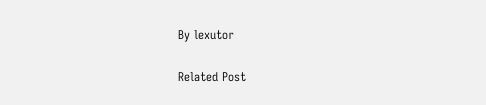By lexutor

Related Post